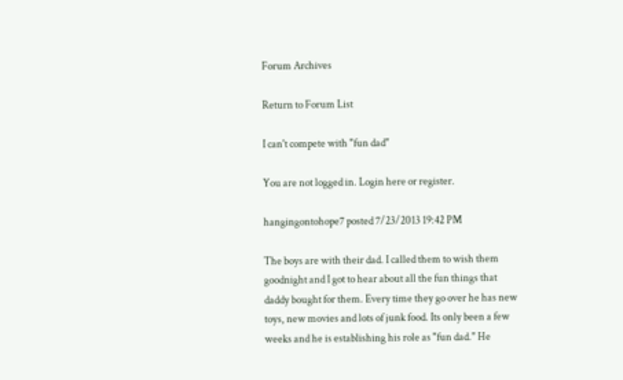Forum Archives

Return to Forum List

I can't compete with "fun dad"

You are not logged in. Login here or register.

hangingontohope7 posted 7/23/2013 19:42 PM

The boys are with their dad. I called them to wish them goodnight and I got to hear about all the fun things that daddy bought for them. Every time they go over he has new toys, new movies and lots of junk food. Its only been a few weeks and he is establishing his role as "fun dad." He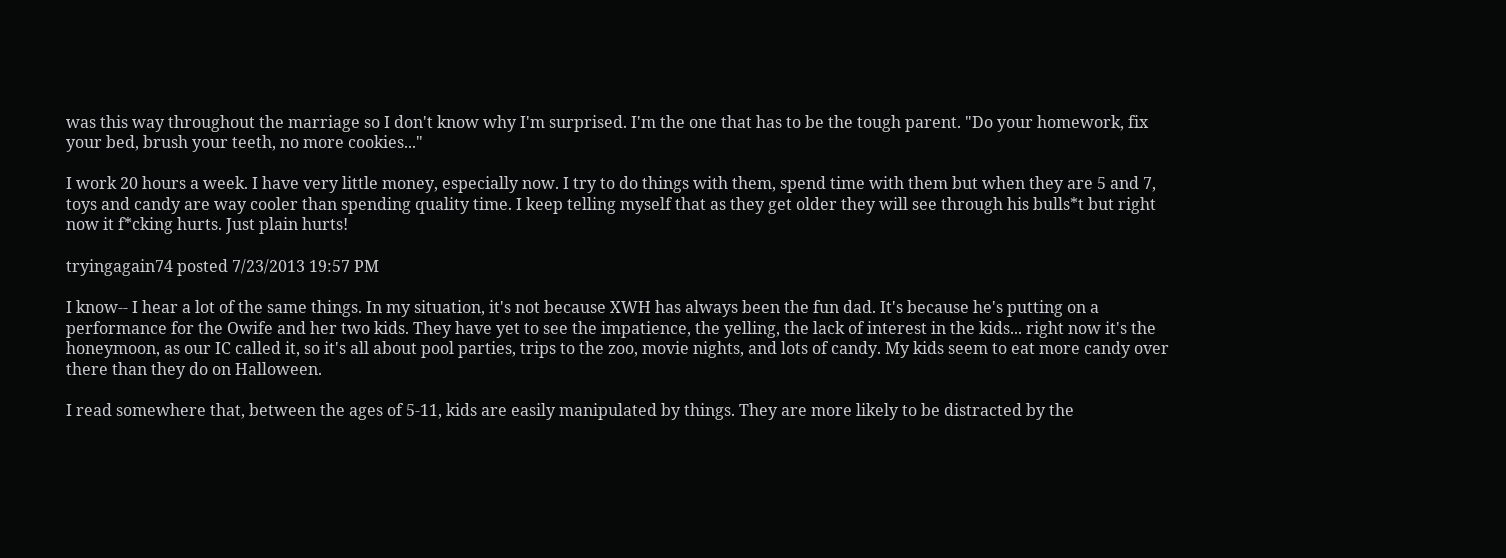was this way throughout the marriage so I don't know why I'm surprised. I'm the one that has to be the tough parent. "Do your homework, fix your bed, brush your teeth, no more cookies..."

I work 20 hours a week. I have very little money, especially now. I try to do things with them, spend time with them but when they are 5 and 7, toys and candy are way cooler than spending quality time. I keep telling myself that as they get older they will see through his bulls*t but right now it f*cking hurts. Just plain hurts!

tryingagain74 posted 7/23/2013 19:57 PM

I know-- I hear a lot of the same things. In my situation, it's not because XWH has always been the fun dad. It's because he's putting on a performance for the Owife and her two kids. They have yet to see the impatience, the yelling, the lack of interest in the kids... right now it's the honeymoon, as our IC called it, so it's all about pool parties, trips to the zoo, movie nights, and lots of candy. My kids seem to eat more candy over there than they do on Halloween.

I read somewhere that, between the ages of 5-11, kids are easily manipulated by things. They are more likely to be distracted by the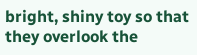bright, shiny toy so that they overlook the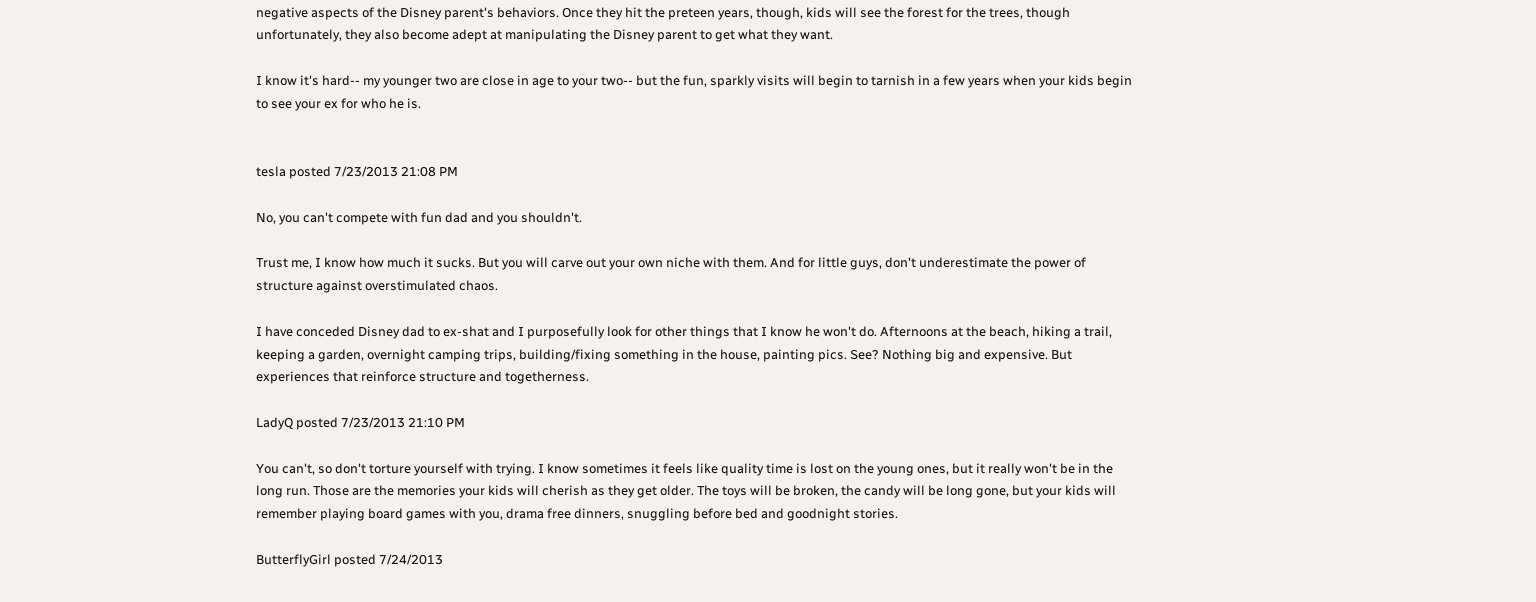negative aspects of the Disney parent's behaviors. Once they hit the preteen years, though, kids will see the forest for the trees, though unfortunately, they also become adept at manipulating the Disney parent to get what they want.

I know it's hard-- my younger two are close in age to your two-- but the fun, sparkly visits will begin to tarnish in a few years when your kids begin to see your ex for who he is.


tesla posted 7/23/2013 21:08 PM

No, you can't compete with fun dad and you shouldn't.

Trust me, I know how much it sucks. But you will carve out your own niche with them. And for little guys, don't underestimate the power of structure against overstimulated chaos.

I have conceded Disney dad to ex-shat and I purposefully look for other things that I know he won't do. Afternoons at the beach, hiking a trail, keeping a garden, overnight camping trips, building/fixing something in the house, painting pics. See? Nothing big and expensive. But experiences that reinforce structure and togetherness.

LadyQ posted 7/23/2013 21:10 PM

You can't, so don't torture yourself with trying. I know sometimes it feels like quality time is lost on the young ones, but it really won't be in the long run. Those are the memories your kids will cherish as they get older. The toys will be broken, the candy will be long gone, but your kids will remember playing board games with you, drama free dinners, snuggling before bed and goodnight stories.

ButterflyGirl posted 7/24/2013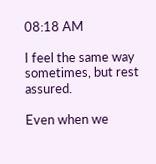08:18 AM

I feel the same way sometimes, but rest assured.

Even when we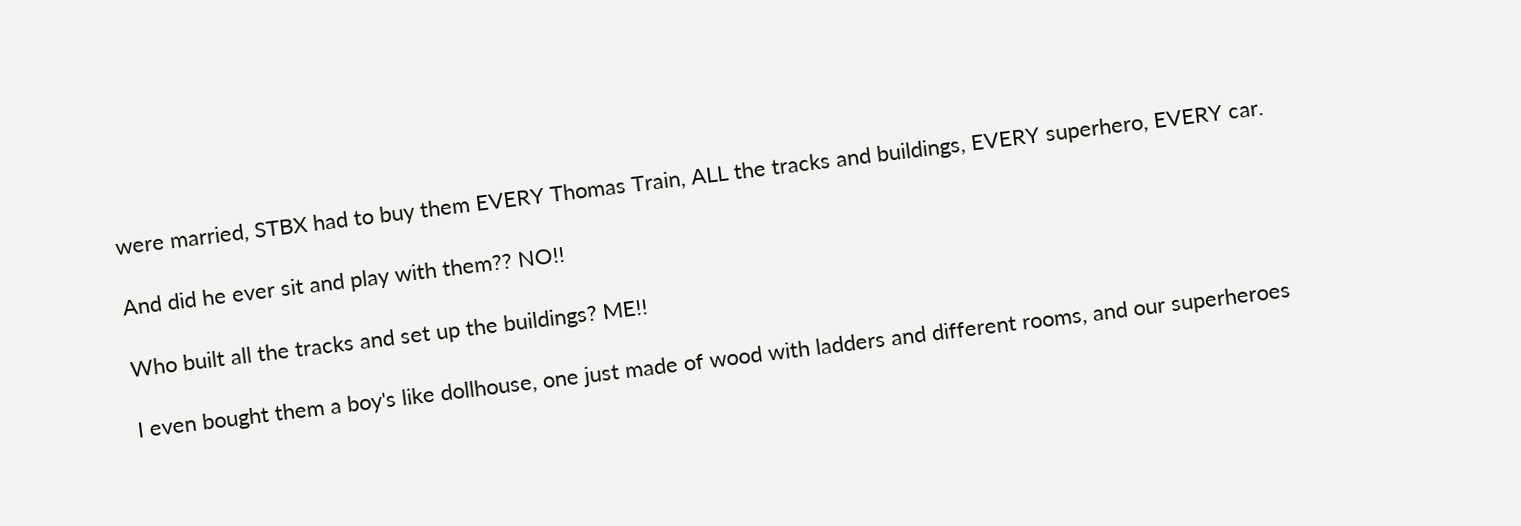were married, STBX had to buy them EVERY Thomas Train, ALL the tracks and buildings, EVERY superhero, EVERY car.

And did he ever sit and play with them?? NO!!

Who built all the tracks and set up the buildings? ME!!

I even bought them a boy's like dollhouse, one just made of wood with ladders and different rooms, and our superheroes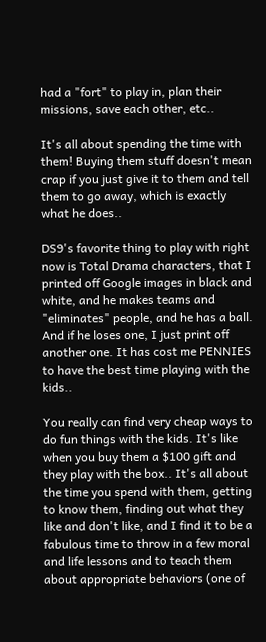had a "fort" to play in, plan their missions, save each other, etc..

It's all about spending the time with them! Buying them stuff doesn't mean crap if you just give it to them and tell them to go away, which is exactly what he does..

DS9's favorite thing to play with right now is Total Drama characters, that I printed off Google images in black and white, and he makes teams and "eliminates" people, and he has a ball. And if he loses one, I just print off another one. It has cost me PENNIES to have the best time playing with the kids..

You really can find very cheap ways to do fun things with the kids. It's like when you buy them a $100 gift and they play with the box.. It's all about the time you spend with them, getting to know them, finding out what they like and don't like, and I find it to be a fabulous time to throw in a few moral and life lessons and to teach them about appropriate behaviors (one of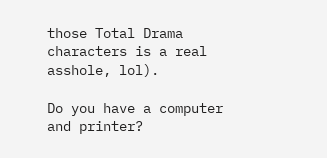those Total Drama characters is a real asshole, lol).

Do you have a computer and printer?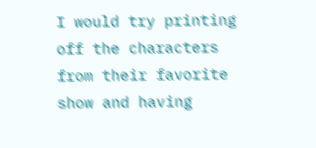I would try printing off the characters from their favorite show and having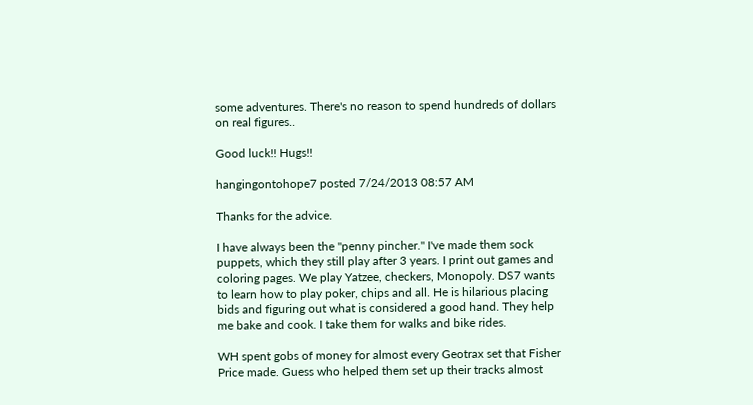some adventures. There's no reason to spend hundreds of dollars on real figures..

Good luck!! Hugs!!

hangingontohope7 posted 7/24/2013 08:57 AM

Thanks for the advice.

I have always been the "penny pincher." I've made them sock puppets, which they still play after 3 years. I print out games and coloring pages. We play Yatzee, checkers, Monopoly. DS7 wants to learn how to play poker, chips and all. He is hilarious placing bids and figuring out what is considered a good hand. They help me bake and cook. I take them for walks and bike rides.

WH spent gobs of money for almost every Geotrax set that Fisher Price made. Guess who helped them set up their tracks almost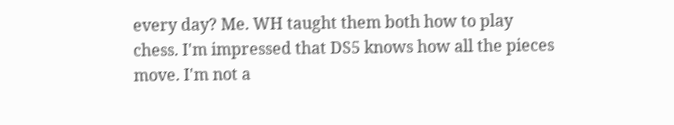every day? Me. WH taught them both how to play chess. I'm impressed that DS5 knows how all the pieces move. I'm not a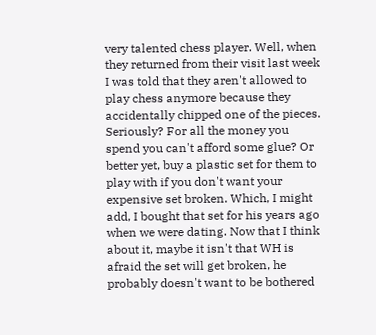very talented chess player. Well, when they returned from their visit last week I was told that they aren't allowed to play chess anymore because they accidentally chipped one of the pieces. Seriously? For all the money you spend you can't afford some glue? Or better yet, buy a plastic set for them to play with if you don't want your expensive set broken. Which, I might add, I bought that set for his years ago when we were dating. Now that I think about it, maybe it isn't that WH is afraid the set will get broken, he probably doesn't want to be bothered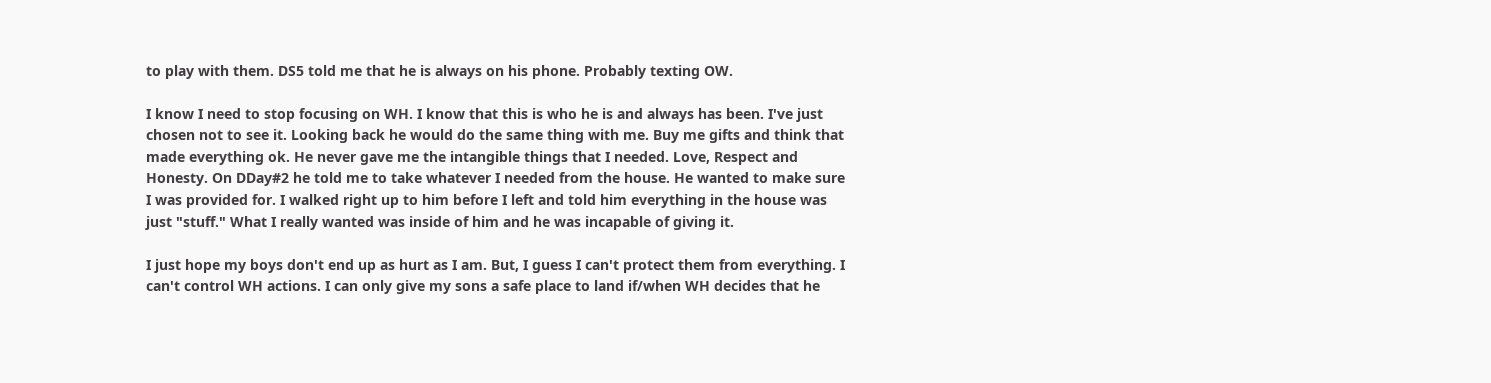to play with them. DS5 told me that he is always on his phone. Probably texting OW.

I know I need to stop focusing on WH. I know that this is who he is and always has been. I've just chosen not to see it. Looking back he would do the same thing with me. Buy me gifts and think that made everything ok. He never gave me the intangible things that I needed. Love, Respect and Honesty. On DDay#2 he told me to take whatever I needed from the house. He wanted to make sure I was provided for. I walked right up to him before I left and told him everything in the house was just "stuff." What I really wanted was inside of him and he was incapable of giving it.

I just hope my boys don't end up as hurt as I am. But, I guess I can't protect them from everything. I can't control WH actions. I can only give my sons a safe place to land if/when WH decides that he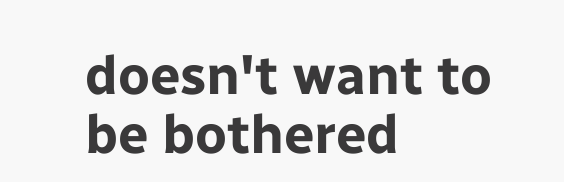doesn't want to be bothered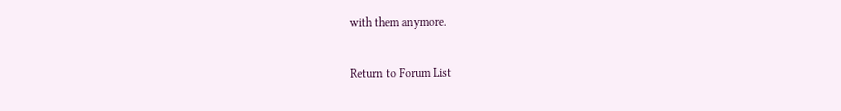with them anymore.

Return to Forum List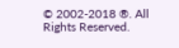© 2002-2018 ®. All Rights Reserved.